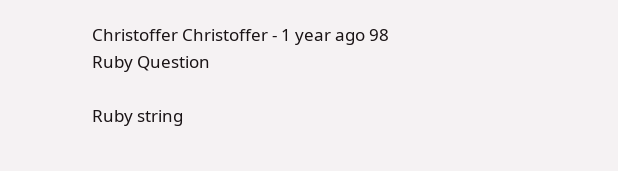Christoffer Christoffer - 1 year ago 98
Ruby Question

Ruby string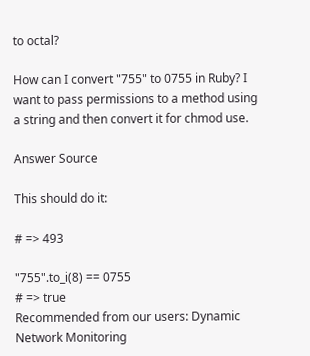to octal?

How can I convert "755" to 0755 in Ruby? I want to pass permissions to a method using a string and then convert it for chmod use.

Answer Source

This should do it:

# => 493

"755".to_i(8) == 0755
# => true
Recommended from our users: Dynamic Network Monitoring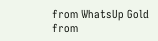from WhatsUp Gold from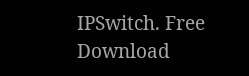IPSwitch. Free Download